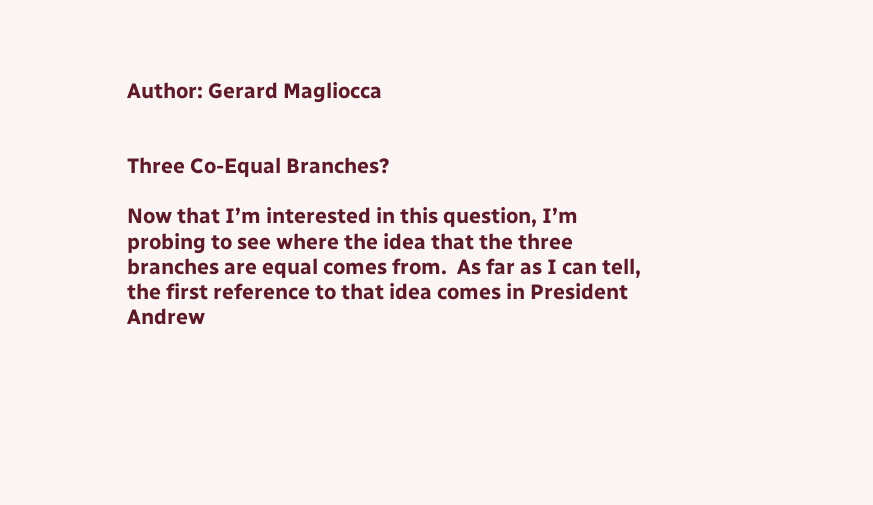Author: Gerard Magliocca


Three Co-Equal Branches?

Now that I’m interested in this question, I’m probing to see where the idea that the three branches are equal comes from.  As far as I can tell, the first reference to that idea comes in President Andrew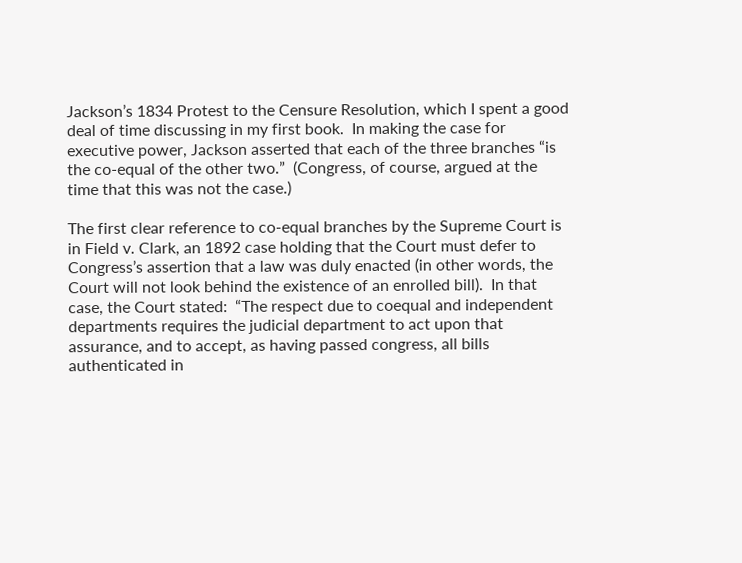Jackson’s 1834 Protest to the Censure Resolution, which I spent a good deal of time discussing in my first book.  In making the case for executive power, Jackson asserted that each of the three branches “is the co-equal of the other two.”  (Congress, of course, argued at the time that this was not the case.)

The first clear reference to co-equal branches by the Supreme Court is in Field v. Clark, an 1892 case holding that the Court must defer to Congress’s assertion that a law was duly enacted (in other words, the Court will not look behind the existence of an enrolled bill).  In that case, the Court stated:  “The respect due to coequal and independent departments requires the judicial department to act upon that assurance, and to accept, as having passed congress, all bills authenticated in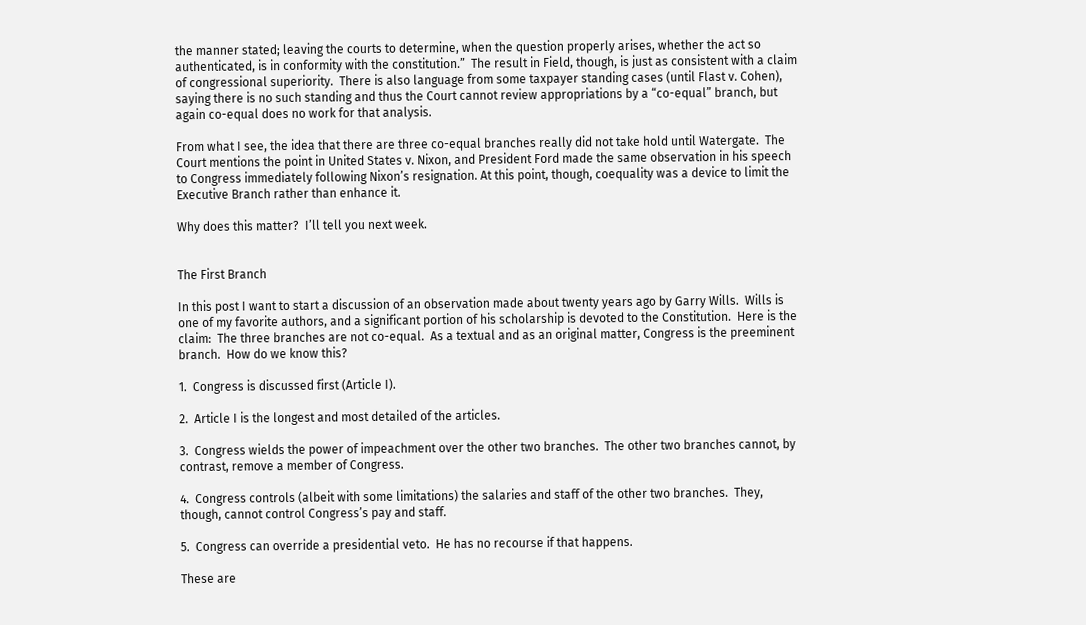the manner stated; leaving the courts to determine, when the question properly arises, whether the act so authenticated, is in conformity with the constitution.”  The result in Field, though, is just as consistent with a claim of congressional superiority.  There is also language from some taxpayer standing cases (until Flast v. Cohen), saying there is no such standing and thus the Court cannot review appropriations by a “co-equal” branch, but again co-equal does no work for that analysis.

From what I see, the idea that there are three co-equal branches really did not take hold until Watergate.  The Court mentions the point in United States v. Nixon, and President Ford made the same observation in his speech to Congress immediately following Nixon’s resignation. At this point, though, coequality was a device to limit the Executive Branch rather than enhance it.

Why does this matter?  I’ll tell you next week.


The First Branch

In this post I want to start a discussion of an observation made about twenty years ago by Garry Wills.  Wills is one of my favorite authors, and a significant portion of his scholarship is devoted to the Constitution.  Here is the claim:  The three branches are not co-equal.  As a textual and as an original matter, Congress is the preeminent branch.  How do we know this?

1.  Congress is discussed first (Article I).

2.  Article I is the longest and most detailed of the articles.

3.  Congress wields the power of impeachment over the other two branches.  The other two branches cannot, by contrast, remove a member of Congress.

4.  Congress controls (albeit with some limitations) the salaries and staff of the other two branches.  They, though, cannot control Congress’s pay and staff.

5.  Congress can override a presidential veto.  He has no recourse if that happens.

These are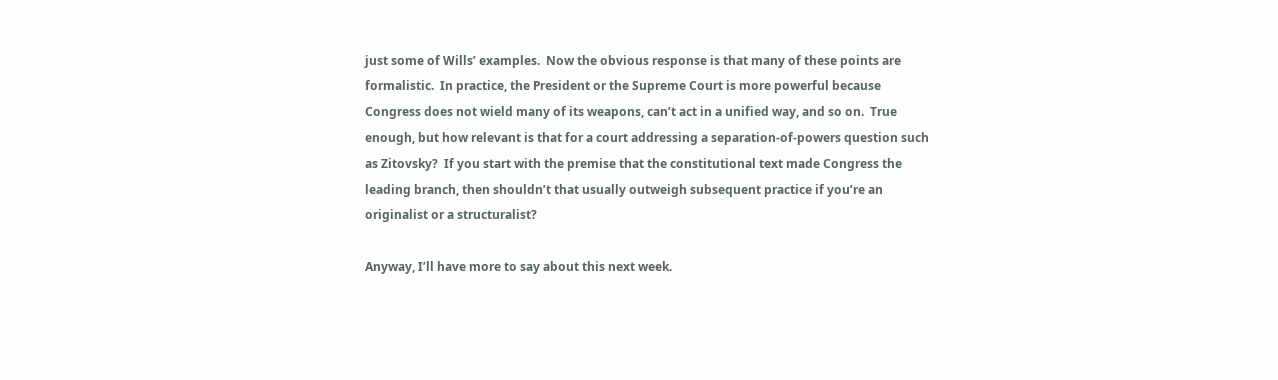just some of Wills’ examples.  Now the obvious response is that many of these points are formalistic.  In practice, the President or the Supreme Court is more powerful because Congress does not wield many of its weapons, can’t act in a unified way, and so on.  True enough, but how relevant is that for a court addressing a separation-of-powers question such as Zitovsky?  If you start with the premise that the constitutional text made Congress the leading branch, then shouldn’t that usually outweigh subsequent practice if you’re an originalist or a structuralist?

Anyway, I’ll have more to say about this next week.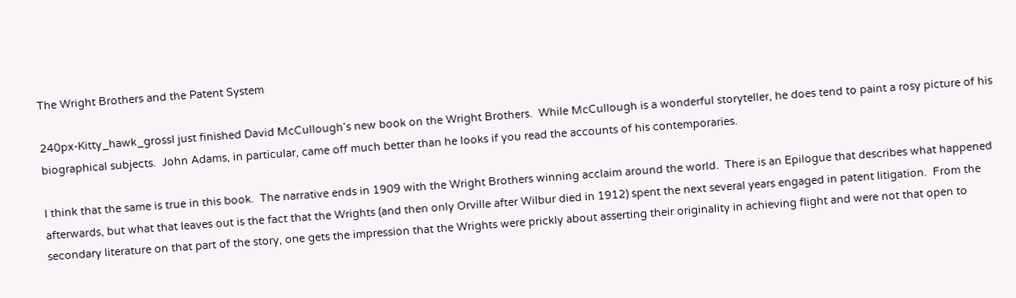The Wright Brothers and the Patent System

240px-Kitty_hawk_grossI just finished David McCullough’s new book on the Wright Brothers.  While McCullough is a wonderful storyteller, he does tend to paint a rosy picture of his biographical subjects.  John Adams, in particular, came off much better than he looks if you read the accounts of his contemporaries.

I think that the same is true in this book.  The narrative ends in 1909 with the Wright Brothers winning acclaim around the world.  There is an Epilogue that describes what happened afterwards, but what that leaves out is the fact that the Wrights (and then only Orville after Wilbur died in 1912) spent the next several years engaged in patent litigation.  From the secondary literature on that part of the story, one gets the impression that the Wrights were prickly about asserting their originality in achieving flight and were not that open to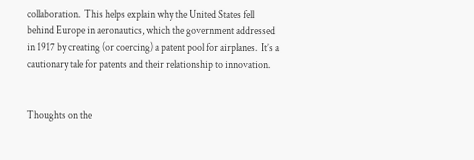collaboration.  This helps explain why the United States fell behind Europe in aeronautics, which the government addressed in 1917 by creating (or coercing) a patent pool for airplanes.  It’s a cautionary tale for patents and their relationship to innovation.


Thoughts on the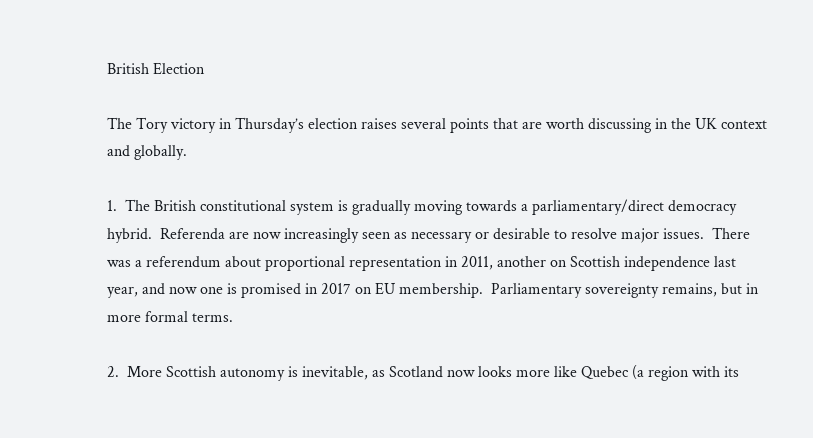British Election

The Tory victory in Thursday’s election raises several points that are worth discussing in the UK context and globally.

1.  The British constitutional system is gradually moving towards a parliamentary/direct democracy hybrid.  Referenda are now increasingly seen as necessary or desirable to resolve major issues.  There was a referendum about proportional representation in 2011, another on Scottish independence last year, and now one is promised in 2017 on EU membership.  Parliamentary sovereignty remains, but in more formal terms.

2.  More Scottish autonomy is inevitable, as Scotland now looks more like Quebec (a region with its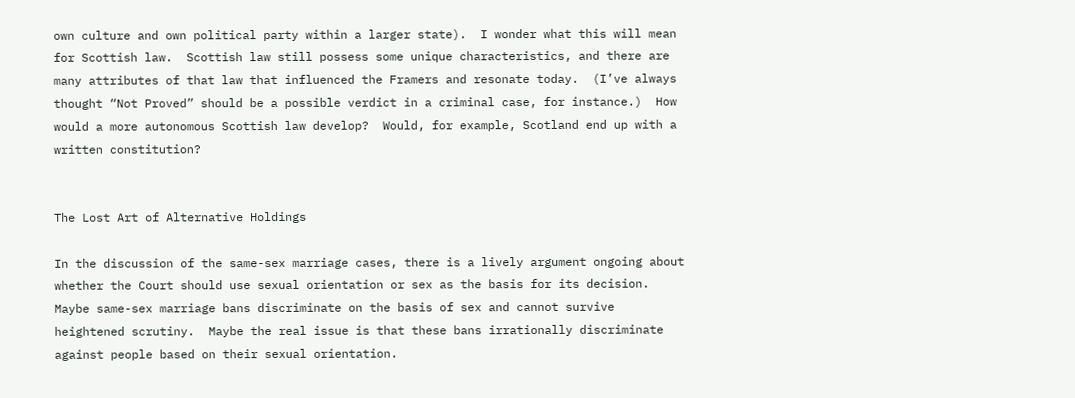own culture and own political party within a larger state).  I wonder what this will mean for Scottish law.  Scottish law still possess some unique characteristics, and there are many attributes of that law that influenced the Framers and resonate today.  (I’ve always thought “Not Proved” should be a possible verdict in a criminal case, for instance.)  How would a more autonomous Scottish law develop?  Would, for example, Scotland end up with a written constitution?


The Lost Art of Alternative Holdings

In the discussion of the same-sex marriage cases, there is a lively argument ongoing about whether the Court should use sexual orientation or sex as the basis for its decision.  Maybe same-sex marriage bans discriminate on the basis of sex and cannot survive heightened scrutiny.  Maybe the real issue is that these bans irrationally discriminate against people based on their sexual orientation.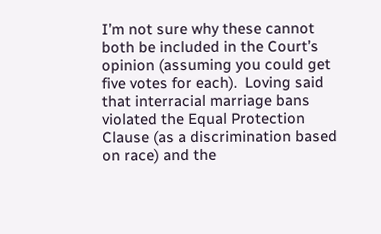I’m not sure why these cannot both be included in the Court’s opinion (assuming you could get five votes for each).  Loving said that interracial marriage bans violated the Equal Protection Clause (as a discrimination based on race) and the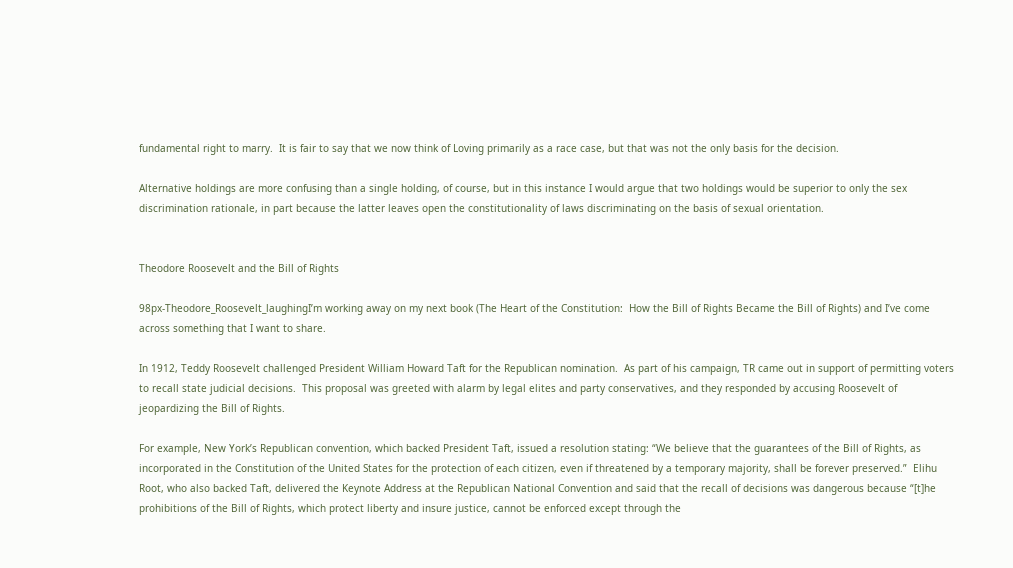fundamental right to marry.  It is fair to say that we now think of Loving primarily as a race case, but that was not the only basis for the decision.

Alternative holdings are more confusing than a single holding, of course, but in this instance I would argue that two holdings would be superior to only the sex discrimination rationale, in part because the latter leaves open the constitutionality of laws discriminating on the basis of sexual orientation.


Theodore Roosevelt and the Bill of Rights

98px-Theodore_Roosevelt_laughingI’m working away on my next book (The Heart of the Constitution:  How the Bill of Rights Became the Bill of Rights) and I’ve come across something that I want to share.

In 1912, Teddy Roosevelt challenged President William Howard Taft for the Republican nomination.  As part of his campaign, TR came out in support of permitting voters to recall state judicial decisions.  This proposal was greeted with alarm by legal elites and party conservatives, and they responded by accusing Roosevelt of jeopardizing the Bill of Rights.

For example, New York’s Republican convention, which backed President Taft, issued a resolution stating: “We believe that the guarantees of the Bill of Rights, as incorporated in the Constitution of the United States for the protection of each citizen, even if threatened by a temporary majority, shall be forever preserved.”  Elihu Root, who also backed Taft, delivered the Keynote Address at the Republican National Convention and said that the recall of decisions was dangerous because “[t]he prohibitions of the Bill of Rights, which protect liberty and insure justice, cannot be enforced except through the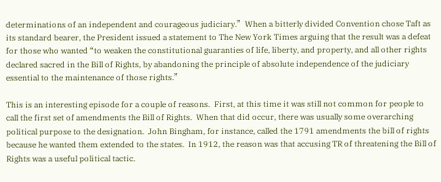determinations of an independent and courageous judiciary.”  When a bitterly divided Convention chose Taft as its standard bearer, the President issued a statement to The New York Times arguing that the result was a defeat for those who wanted “to weaken the constitutional guaranties of life, liberty, and property, and all other rights declared sacred in the Bill of Rights, by abandoning the principle of absolute independence of the judiciary essential to the maintenance of those rights.”

This is an interesting episode for a couple of reasons.  First, at this time it was still not common for people to call the first set of amendments the Bill of Rights.  When that did occur, there was usually some overarching political purpose to the designation.  John Bingham, for instance, called the 1791 amendments the bill of rights because he wanted them extended to the states.  In 1912, the reason was that accusing TR of threatening the Bill of Rights was a useful political tactic.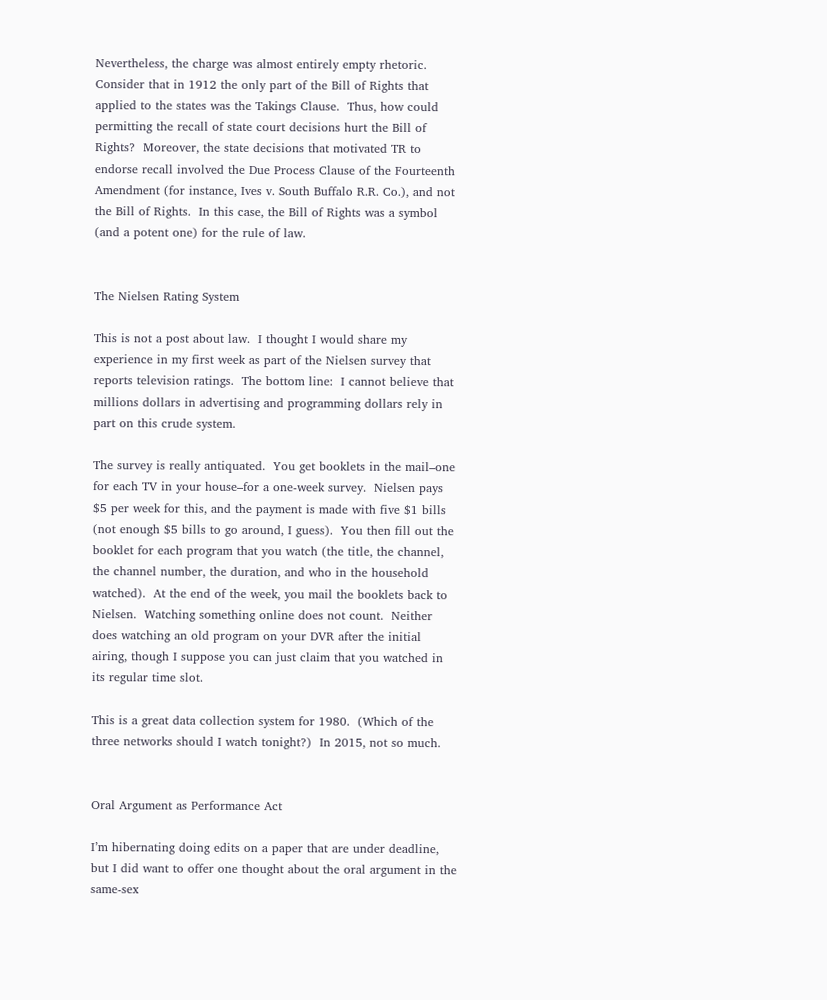Nevertheless, the charge was almost entirely empty rhetoric.  Consider that in 1912 the only part of the Bill of Rights that applied to the states was the Takings Clause.  Thus, how could permitting the recall of state court decisions hurt the Bill of Rights?  Moreover, the state decisions that motivated TR to endorse recall involved the Due Process Clause of the Fourteenth Amendment (for instance, Ives v. South Buffalo R.R. Co.), and not the Bill of Rights.  In this case, the Bill of Rights was a symbol (and a potent one) for the rule of law.


The Nielsen Rating System

This is not a post about law.  I thought I would share my experience in my first week as part of the Nielsen survey that reports television ratings.  The bottom line:  I cannot believe that millions dollars in advertising and programming dollars rely in part on this crude system.

The survey is really antiquated.  You get booklets in the mail–one for each TV in your house–for a one-week survey.  Nielsen pays $5 per week for this, and the payment is made with five $1 bills (not enough $5 bills to go around, I guess).  You then fill out the booklet for each program that you watch (the title, the channel, the channel number, the duration, and who in the household watched).  At the end of the week, you mail the booklets back to Nielsen.  Watching something online does not count.  Neither does watching an old program on your DVR after the initial airing, though I suppose you can just claim that you watched in its regular time slot.

This is a great data collection system for 1980.  (Which of the three networks should I watch tonight?)  In 2015, not so much.


Oral Argument as Performance Act

I’m hibernating doing edits on a paper that are under deadline, but I did want to offer one thought about the oral argument in the same-sex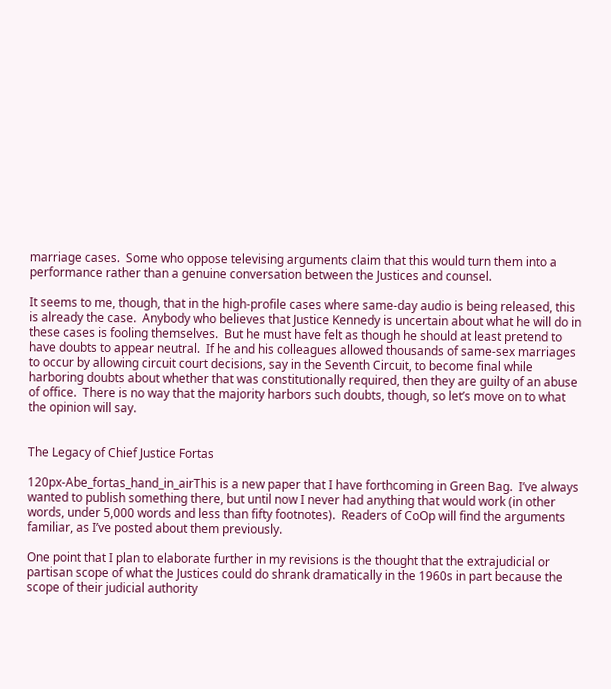marriage cases.  Some who oppose televising arguments claim that this would turn them into a performance rather than a genuine conversation between the Justices and counsel.

It seems to me, though, that in the high-profile cases where same-day audio is being released, this is already the case.  Anybody who believes that Justice Kennedy is uncertain about what he will do in these cases is fooling themselves.  But he must have felt as though he should at least pretend to have doubts to appear neutral.  If he and his colleagues allowed thousands of same-sex marriages to occur by allowing circuit court decisions, say in the Seventh Circuit, to become final while harboring doubts about whether that was constitutionally required, then they are guilty of an abuse of office.  There is no way that the majority harbors such doubts, though, so let’s move on to what the opinion will say.


The Legacy of Chief Justice Fortas

120px-Abe_fortas_hand_in_airThis is a new paper that I have forthcoming in Green Bag.  I’ve always wanted to publish something there, but until now I never had anything that would work (in other words, under 5,000 words and less than fifty footnotes).  Readers of CoOp will find the arguments familiar, as I’ve posted about them previously.

One point that I plan to elaborate further in my revisions is the thought that the extrajudicial or partisan scope of what the Justices could do shrank dramatically in the 1960s in part because the scope of their judicial authority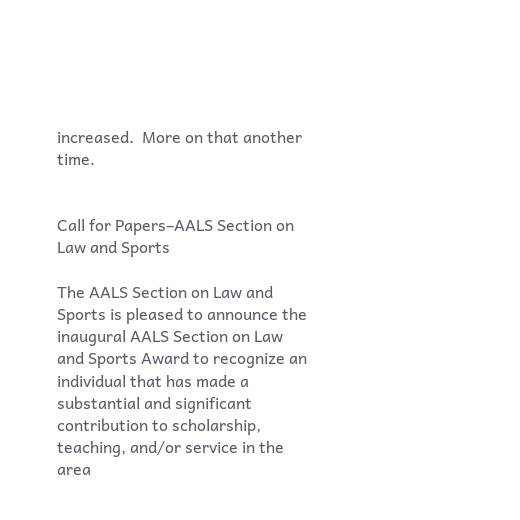increased.  More on that another time.


Call for Papers–AALS Section on Law and Sports

The AALS Section on Law and Sports is pleased to announce the inaugural AALS Section on Law and Sports Award to recognize an individual that has made a substantial and significant contribution to scholarship, teaching, and/or service in the area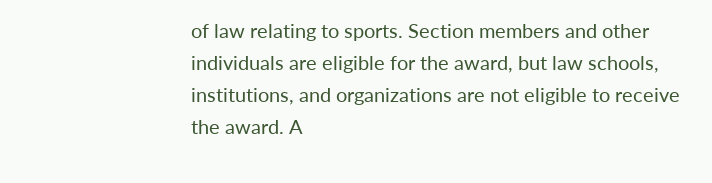of law relating to sports. Section members and other individuals are eligible for the award, but law schools, institutions, and organizations are not eligible to receive the award. A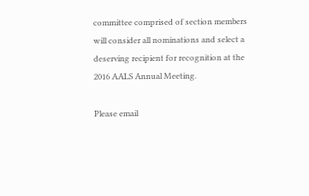committee comprised of section members will consider all nominations and select a deserving recipient for recognition at the 2016 AALS Annual Meeting.

Please email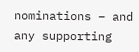nominations – and any supporting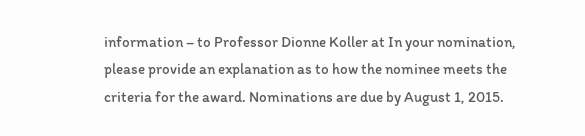information – to Professor Dionne Koller at In your nomination, please provide an explanation as to how the nominee meets the criteria for the award. Nominations are due by August 1, 2015.